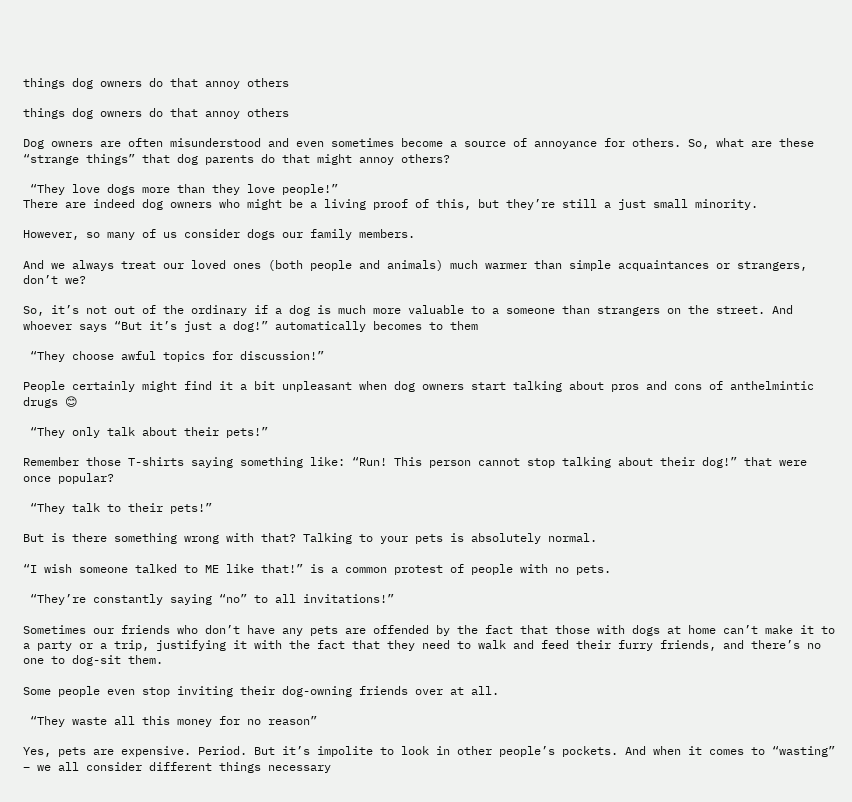things dog owners do that annoy others

things dog owners do that annoy others

Dog owners are often misunderstood and even sometimes become a source of annoyance for others. So, what are these “strange things” that dog parents do that might annoy others?

 “They love dogs more than they love people!”
There are indeed dog owners who might be a living proof of this, but they’re still a just small minority.

However, so many of us consider dogs our family members.

And we always treat our loved ones (both people and animals) much warmer than simple acquaintances or strangers, don’t we?

So, it’s not out of the ordinary if a dog is much more valuable to a someone than strangers on the street. And whoever says “But it’s just a dog!” automatically becomes to them

 “They choose awful topics for discussion!”

People certainly might find it a bit unpleasant when dog owners start talking about pros and cons of anthelmintic drugs 😊

 “They only talk about their pets!”

Remember those T-shirts saying something like: “Run! This person cannot stop talking about their dog!” that were once popular?

 “They talk to their pets!”

But is there something wrong with that? Talking to your pets is absolutely normal.

“I wish someone talked to ME like that!” is a common protest of people with no pets.

 “They’re constantly saying “no” to all invitations!”

Sometimes our friends who don’t have any pets are offended by the fact that those with dogs at home can’t make it to a party or a trip, justifying it with the fact that they need to walk and feed their furry friends, and there’s no one to dog-sit them.

Some people even stop inviting their dog-owning friends over at all.

 “They waste all this money for no reason”

Yes, pets are expensive. Period. But it’s impolite to look in other people’s pockets. And when it comes to “wasting” – we all consider different things necessary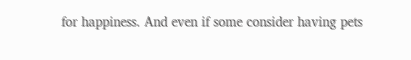for happiness. And even if some consider having pets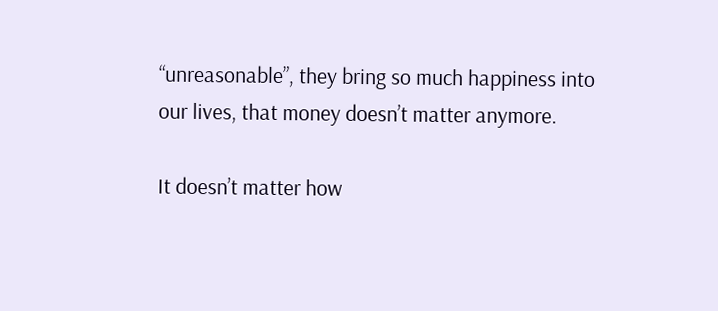“unreasonable”, they bring so much happiness into our lives, that money doesn’t matter anymore.

It doesn’t matter how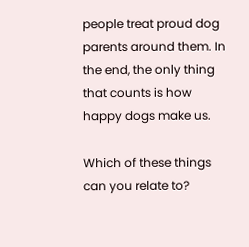people treat proud dog parents around them. In the end, the only thing that counts is how happy dogs make us.

Which of these things can you relate to?